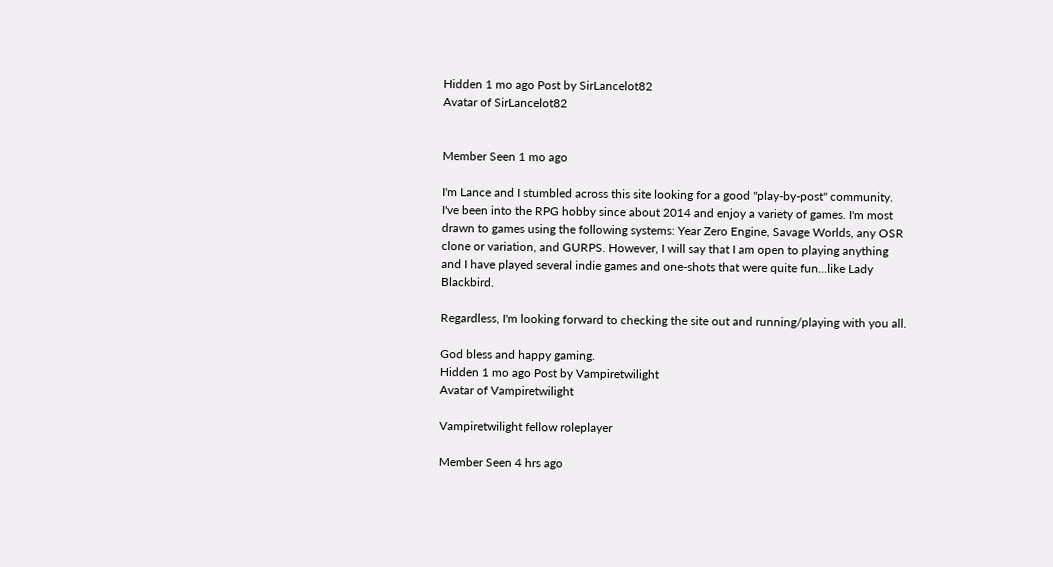Hidden 1 mo ago Post by SirLancelot82
Avatar of SirLancelot82


Member Seen 1 mo ago

I'm Lance and I stumbled across this site looking for a good "play-by-post" community. I've been into the RPG hobby since about 2014 and enjoy a variety of games. I'm most drawn to games using the following systems: Year Zero Engine, Savage Worlds, any OSR clone or variation, and GURPS. However, I will say that I am open to playing anything and I have played several indie games and one-shots that were quite fun...like Lady Blackbird.

Regardless, I'm looking forward to checking the site out and running/playing with you all.

God bless and happy gaming.
Hidden 1 mo ago Post by Vampiretwilight
Avatar of Vampiretwilight

Vampiretwilight fellow roleplayer

Member Seen 4 hrs ago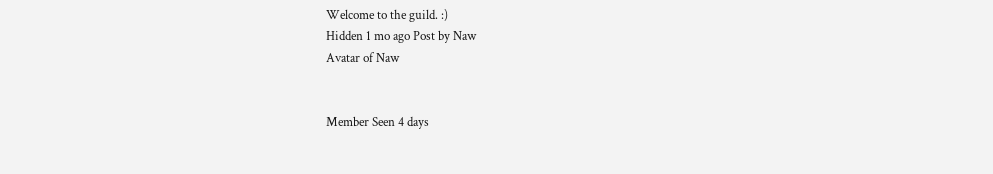Welcome to the guild. :)
Hidden 1 mo ago Post by Naw
Avatar of Naw


Member Seen 4 days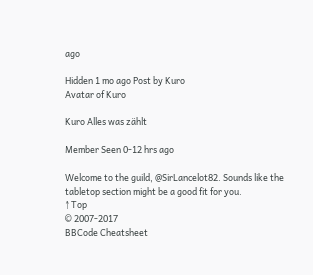ago

Hidden 1 mo ago Post by Kuro
Avatar of Kuro

Kuro Alles was zählt

Member Seen 0-12 hrs ago

Welcome to the guild, @SirLancelot82. Sounds like the tabletop section might be a good fit for you.
↑ Top
© 2007-2017
BBCode Cheatsheet